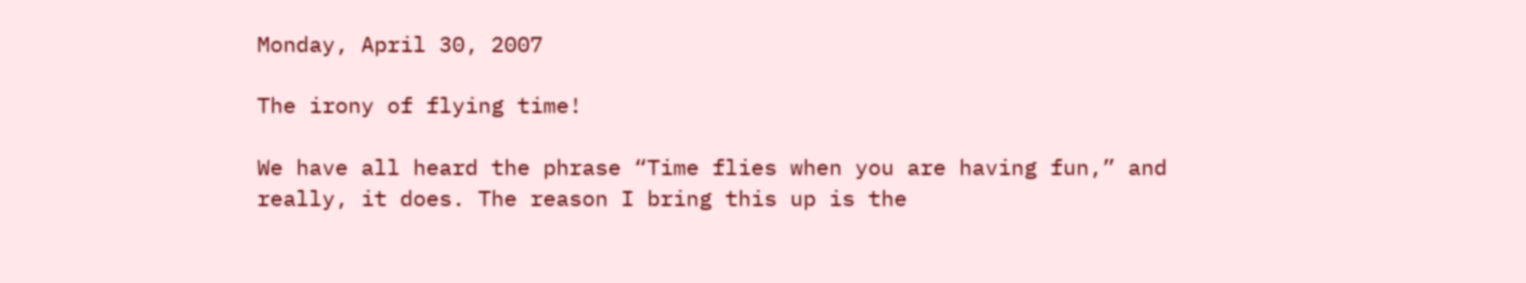Monday, April 30, 2007

The irony of flying time!

We have all heard the phrase “Time flies when you are having fun,” and really, it does. The reason I bring this up is the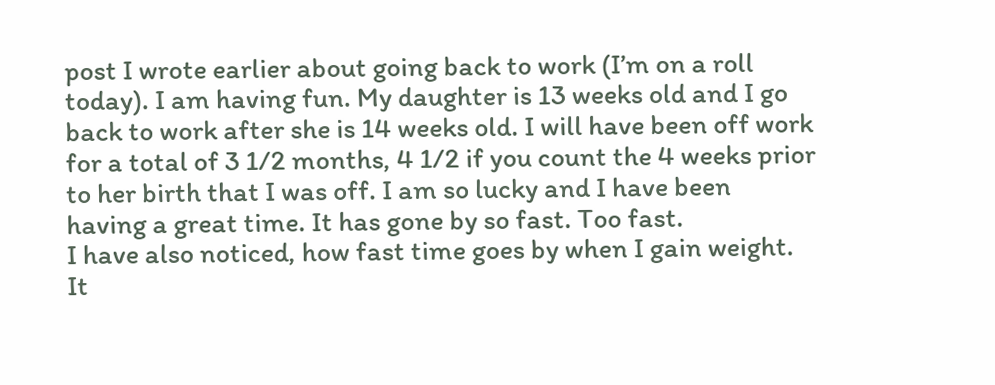post I wrote earlier about going back to work (I’m on a roll today). I am having fun. My daughter is 13 weeks old and I go back to work after she is 14 weeks old. I will have been off work for a total of 3 1/2 months, 4 1/2 if you count the 4 weeks prior to her birth that I was off. I am so lucky and I have been having a great time. It has gone by so fast. Too fast.
I have also noticed, how fast time goes by when I gain weight. It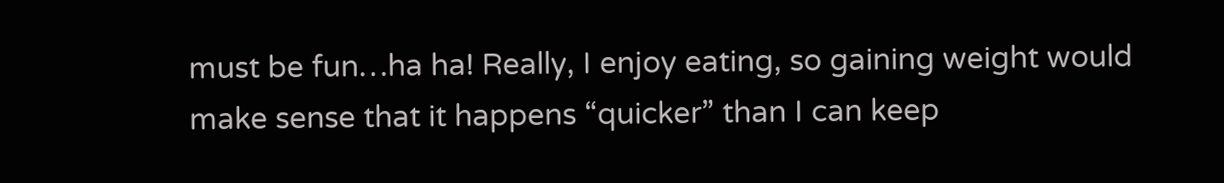must be fun…ha ha! Really, I enjoy eating, so gaining weight would make sense that it happens “quicker” than I can keep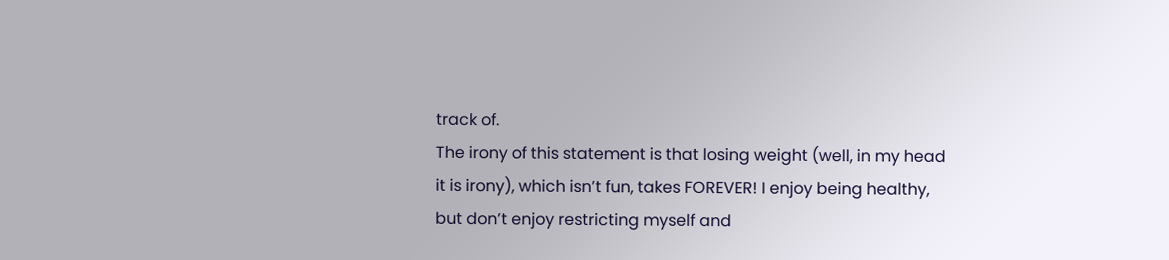track of.
The irony of this statement is that losing weight (well, in my head it is irony), which isn’t fun, takes FOREVER! I enjoy being healthy, but don’t enjoy restricting myself and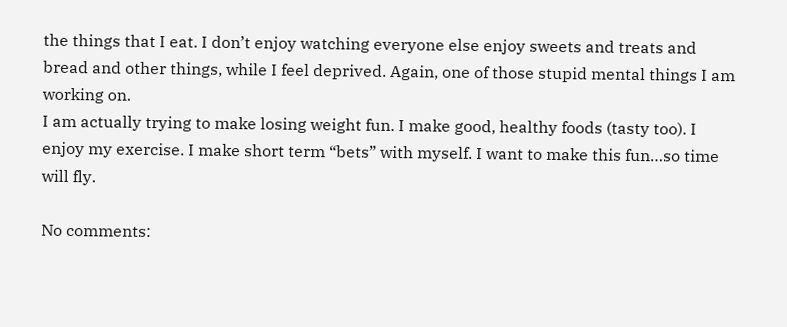the things that I eat. I don’t enjoy watching everyone else enjoy sweets and treats and bread and other things, while I feel deprived. Again, one of those stupid mental things I am working on.
I am actually trying to make losing weight fun. I make good, healthy foods (tasty too). I enjoy my exercise. I make short term “bets” with myself. I want to make this fun…so time will fly.

No comments: